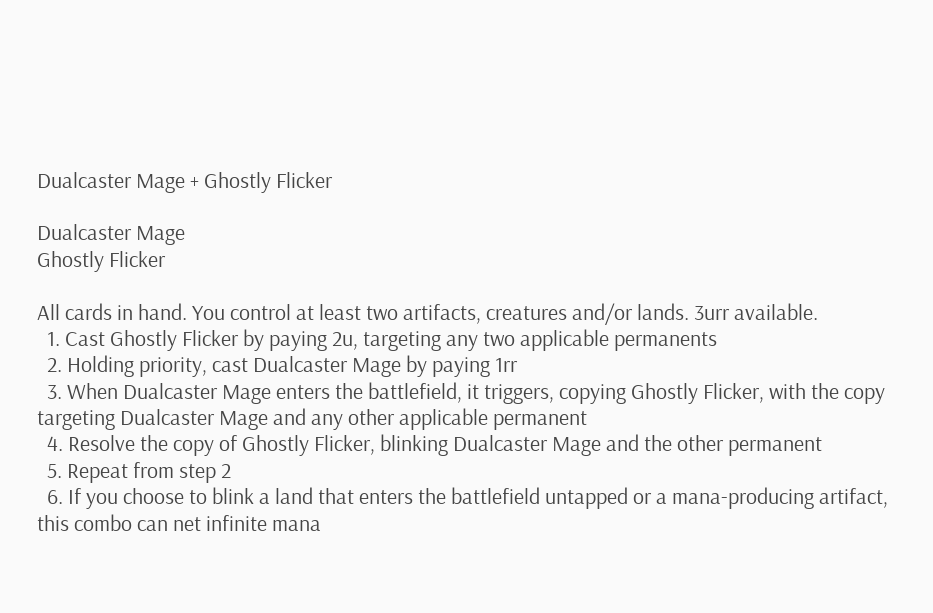Dualcaster Mage + Ghostly Flicker

Dualcaster Mage
Ghostly Flicker

All cards in hand. You control at least two artifacts, creatures and/or lands. 3urr available.
  1. Cast Ghostly Flicker by paying 2u, targeting any two applicable permanents
  2. Holding priority, cast Dualcaster Mage by paying 1rr
  3. When Dualcaster Mage enters the battlefield, it triggers, copying Ghostly Flicker, with the copy targeting Dualcaster Mage and any other applicable permanent
  4. Resolve the copy of Ghostly Flicker, blinking Dualcaster Mage and the other permanent
  5. Repeat from step 2
  6. If you choose to blink a land that enters the battlefield untapped or a mana-producing artifact, this combo can net infinite mana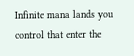Infinite mana lands you control that enter the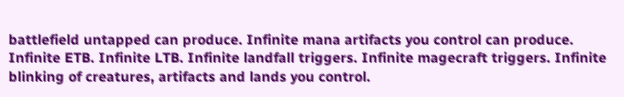battlefield untapped can produce. Infinite mana artifacts you control can produce. Infinite ETB. Infinite LTB. Infinite landfall triggers. Infinite magecraft triggers. Infinite blinking of creatures, artifacts and lands you control.